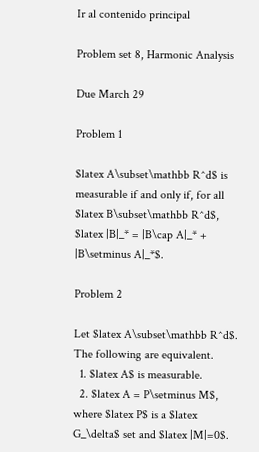Ir al contenido principal

Problem set 8, Harmonic Analysis

Due March 29

Problem 1

$latex A\subset\mathbb R^d$ is measurable if and only if, for all $latex B\subset\mathbb R^d$,
$latex |B|_* = |B\cap A|_* + |B\setminus A|_*$.

Problem 2

Let $latex A\subset\mathbb R^d$. The following are equivalent.
  1. $latex A$ is measurable.
  2. $latex A = P\setminus M$, where $latex P$ is a $latex G_\delta$ set and $latex |M|=0$.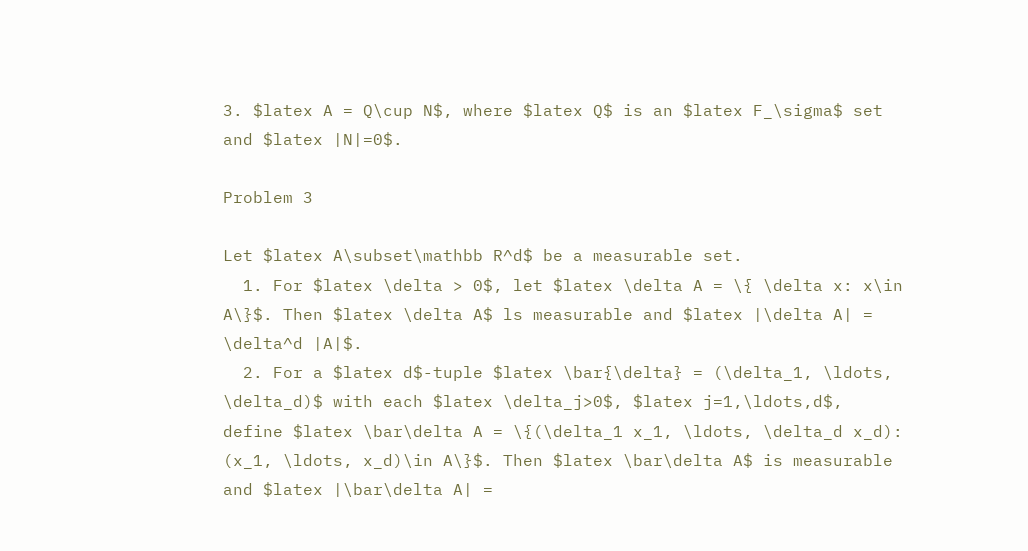3. $latex A = Q\cup N$, where $latex Q$ is an $latex F_\sigma$ set and $latex |N|=0$.

Problem 3

Let $latex A\subset\mathbb R^d$ be a measurable set.
  1. For $latex \delta > 0$, let $latex \delta A = \{ \delta x: x\in A\}$. Then $latex \delta A$ ls measurable and $latex |\delta A| = \delta^d |A|$.
  2. For a $latex d$-tuple $latex \bar{\delta} = (\delta_1, \ldots, \delta_d)$ with each $latex \delta_j>0$, $latex j=1,\ldots,d$, define $latex \bar\delta A = \{(\delta_1 x_1, \ldots, \delta_d x_d): (x_1, \ldots, x_d)\in A\}$. Then $latex \bar\delta A$ is measurable and $latex |\bar\delta A| =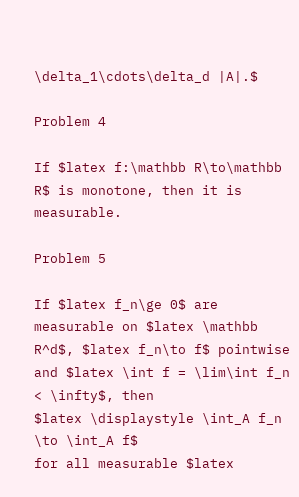\delta_1\cdots\delta_d |A|.$

Problem 4

If $latex f:\mathbb R\to\mathbb R$ is monotone, then it is measurable.

Problem 5

If $latex f_n\ge 0$ are measurable on $latex \mathbb R^d$, $latex f_n\to f$ pointwise and $latex \int f = \lim\int f_n < \infty$, then
$latex \displaystyle \int_A f_n \to \int_A f$
for all measurable $latex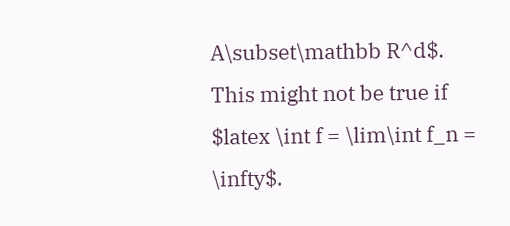A\subset\mathbb R^d$.
This might not be true if $latex \int f = \lim\int f_n = \infty$.